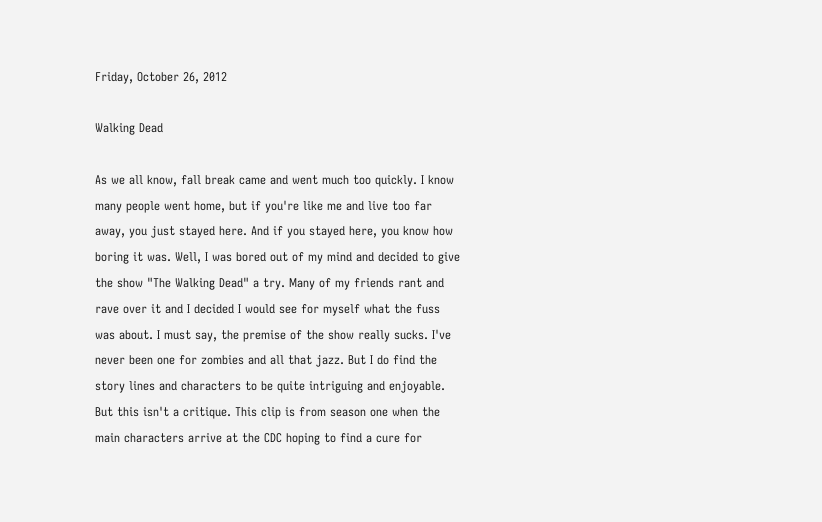Friday, October 26, 2012

Walking Dead

As we all know, fall break came and went much too quickly. I know many people went home, but if you're like me and live too far away, you just stayed here. And if you stayed here, you know how boring it was. Well, I was bored out of my mind and decided to give the show "The Walking Dead" a try. Many of my friends rant and rave over it and I decided I would see for myself what the fuss was about. I must say, the premise of the show really sucks. I've never been one for zombies and all that jazz. But I do find the story lines and characters to be quite intriguing and enjoyable. But this isn't a critique. This clip is from season one when the main characters arrive at the CDC hoping to find a cure for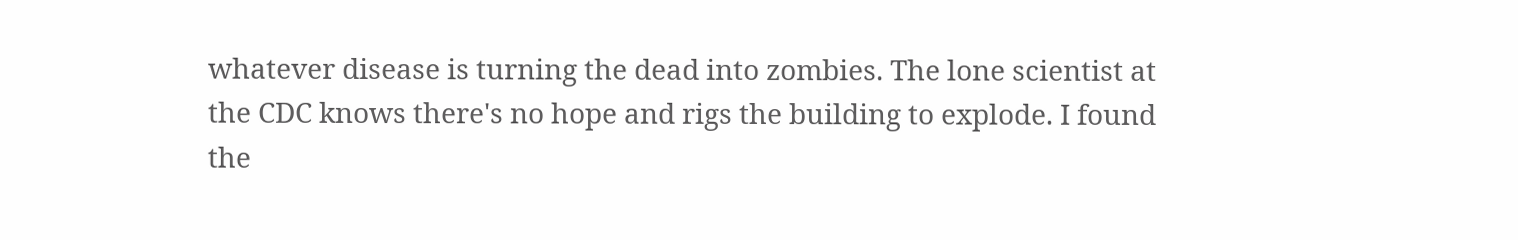whatever disease is turning the dead into zombies. The lone scientist at the CDC knows there's no hope and rigs the building to explode. I found the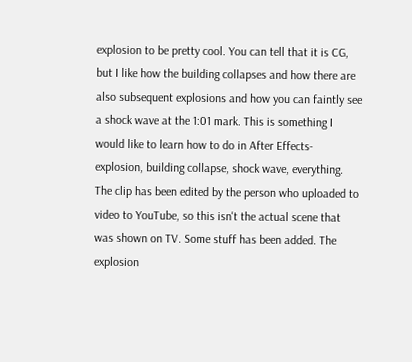explosion to be pretty cool. You can tell that it is CG, but I like how the building collapses and how there are also subsequent explosions and how you can faintly see a shock wave at the 1:01 mark. This is something I would like to learn how to do in After Effects- explosion, building collapse, shock wave, everything. The clip has been edited by the person who uploaded to video to YouTube, so this isn't the actual scene that was shown on TV. Some stuff has been added. The explosion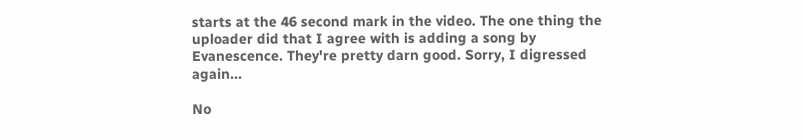starts at the 46 second mark in the video. The one thing the uploader did that I agree with is adding a song by Evanescence. They're pretty darn good. Sorry, I digressed again...

No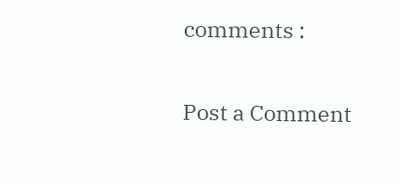comments :

Post a Comment